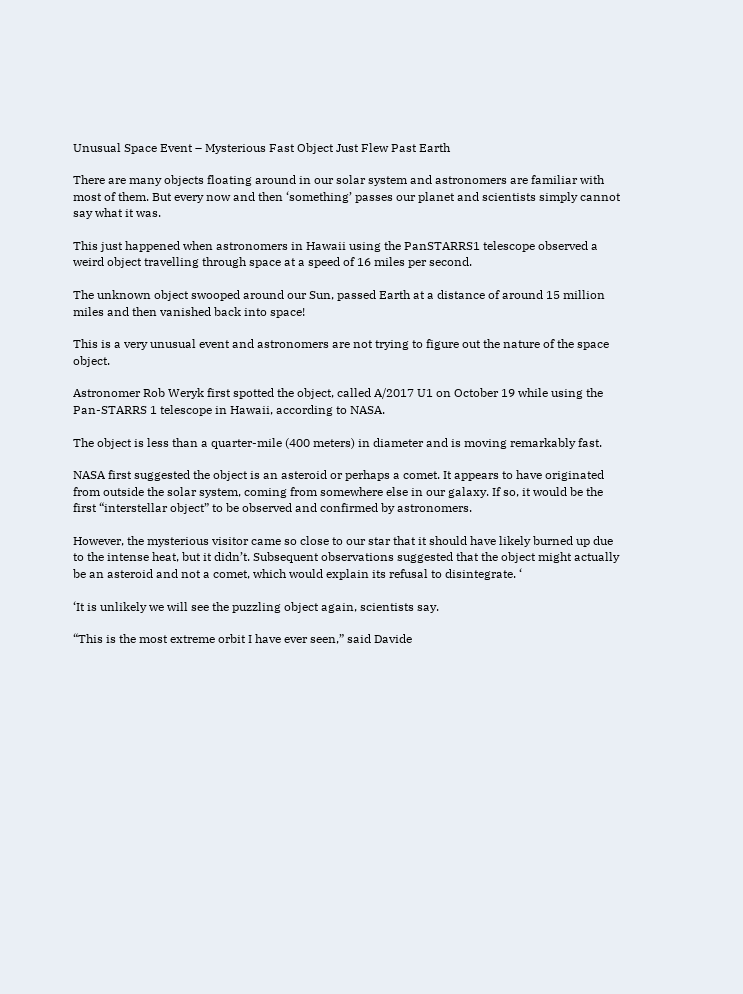Unusual Space Event – Mysterious Fast Object Just Flew Past Earth

There are many objects floating around in our solar system and astronomers are familiar with most of them. But every now and then ‘something’ passes our planet and scientists simply cannot say what it was.

This just happened when astronomers in Hawaii using the PanSTARRS1 telescope observed a weird object travelling through space at a speed of 16 miles per second.

The unknown object swooped around our Sun, passed Earth at a distance of around 15 million miles and then vanished back into space!

This is a very unusual event and astronomers are not trying to figure out the nature of the space object.

Astronomer Rob Weryk first spotted the object, called A/2017 U1 on October 19 while using the Pan-STARRS 1 telescope in Hawaii, according to NASA.

The object is less than a quarter-mile (400 meters) in diameter and is moving remarkably fast.

NASA first suggested the object is an asteroid or perhaps a comet. It appears to have originated from outside the solar system, coming from somewhere else in our galaxy. If so, it would be the first “interstellar object” to be observed and confirmed by astronomers.

However, the mysterious visitor came so close to our star that it should have likely burned up due to the intense heat, but it didn’t. Subsequent observations suggested that the object might actually be an asteroid and not a comet, which would explain its refusal to disintegrate. ‘

‘It is unlikely we will see the puzzling object again, scientists say.

“This is the most extreme orbit I have ever seen,” said Davide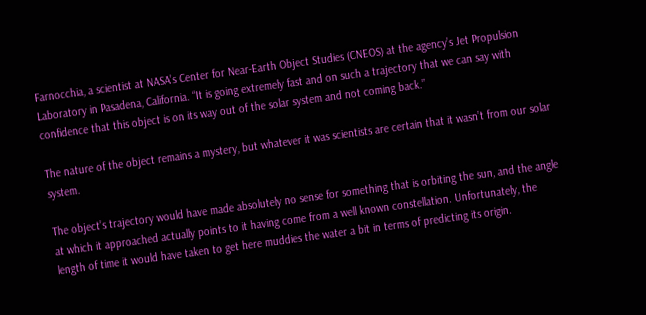Farnocchia, a scientist at NASA’s Center for Near-Earth Object Studies (CNEOS) at the agency’s Jet Propulsion Laboratory in Pasadena, California. “It is going extremely fast and on such a trajectory that we can say with confidence that this object is on its way out of the solar system and not coming back.”

The nature of the object remains a mystery, but whatever it was scientists are certain that it wasn’t from our solar system.

The object’s trajectory would have made absolutely no sense for something that is orbiting the sun, and the angle at which it approached actually points to it having come from a well known constellation. Unfortunately, the length of time it would have taken to get here muddies the water a bit in terms of predicting its origin.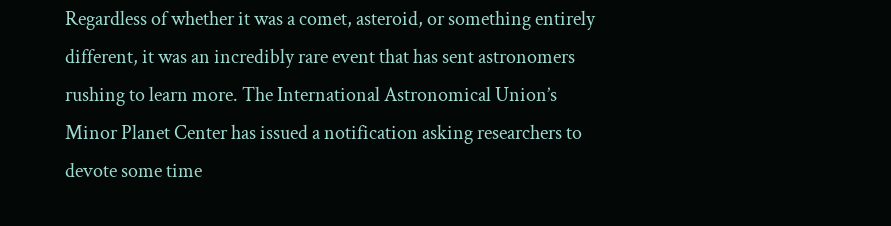Regardless of whether it was a comet, asteroid, or something entirely different, it was an incredibly rare event that has sent astronomers rushing to learn more. The International Astronomical Union’s Minor Planet Center has issued a notification asking researchers to devote some time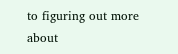to figuring out more about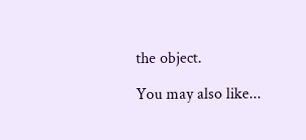the object.

You may also like...